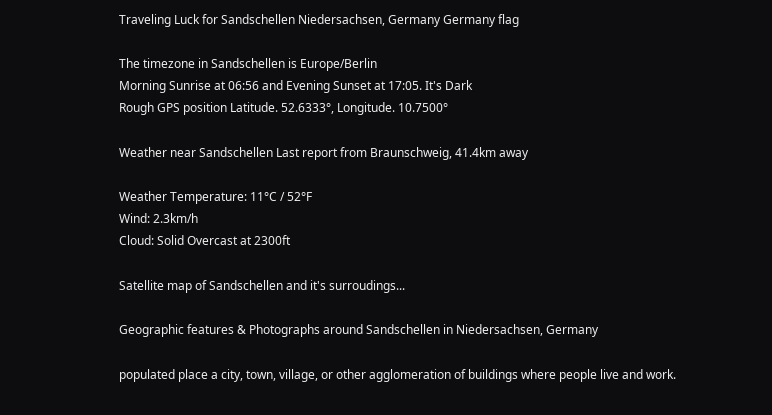Traveling Luck for Sandschellen Niedersachsen, Germany Germany flag

The timezone in Sandschellen is Europe/Berlin
Morning Sunrise at 06:56 and Evening Sunset at 17:05. It's Dark
Rough GPS position Latitude. 52.6333°, Longitude. 10.7500°

Weather near Sandschellen Last report from Braunschweig, 41.4km away

Weather Temperature: 11°C / 52°F
Wind: 2.3km/h
Cloud: Solid Overcast at 2300ft

Satellite map of Sandschellen and it's surroudings...

Geographic features & Photographs around Sandschellen in Niedersachsen, Germany

populated place a city, town, village, or other agglomeration of buildings where people live and work.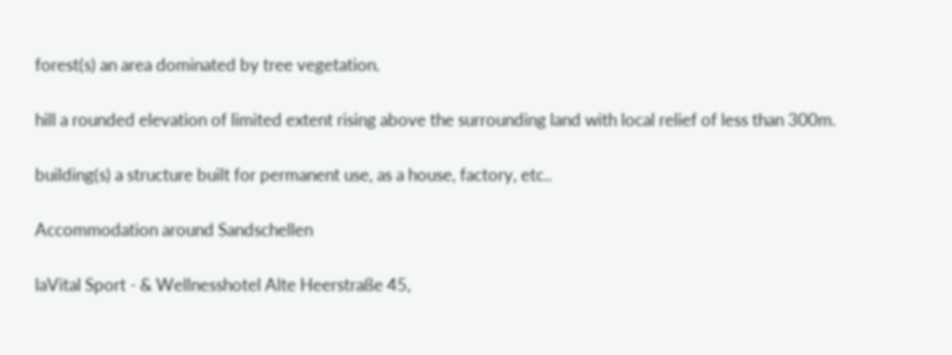forest(s) an area dominated by tree vegetation.

hill a rounded elevation of limited extent rising above the surrounding land with local relief of less than 300m.

building(s) a structure built for permanent use, as a house, factory, etc..

Accommodation around Sandschellen

laVital Sport - & Wellnesshotel Alte Heerstraße 45,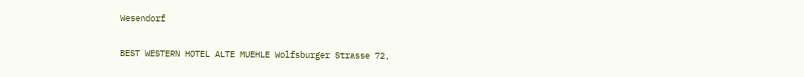Wesendorf


BEST WESTERN HOTEL ALTE MUEHLE Wolfsburger Strasse 72,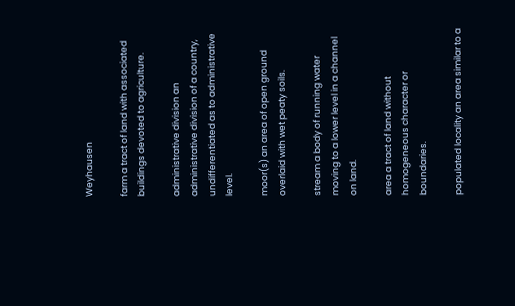Weyhausen

farm a tract of land with associated buildings devoted to agriculture.

administrative division an administrative division of a country, undifferentiated as to administrative level.

moor(s) an area of open ground overlaid with wet peaty soils.

stream a body of running water moving to a lower level in a channel on land.

area a tract of land without homogeneous character or boundaries.

populated locality an area similar to a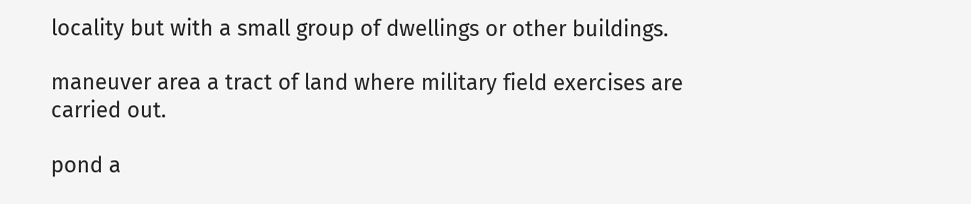locality but with a small group of dwellings or other buildings.

maneuver area a tract of land where military field exercises are carried out.

pond a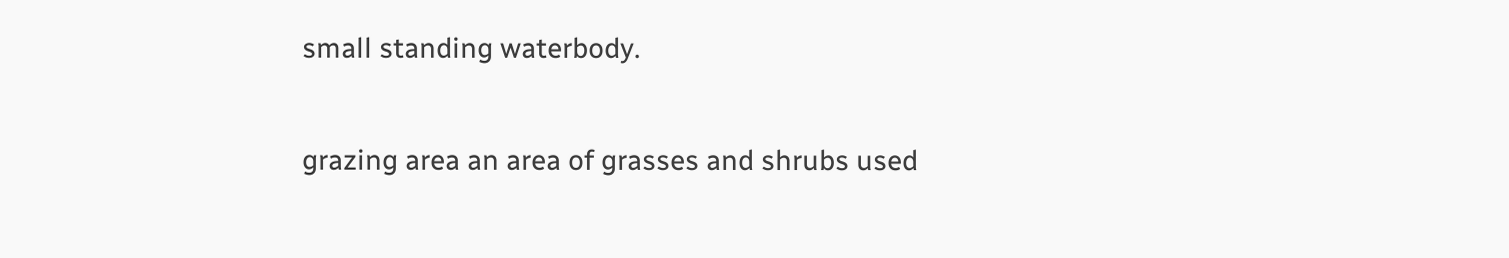small standing waterbody.

grazing area an area of grasses and shrubs used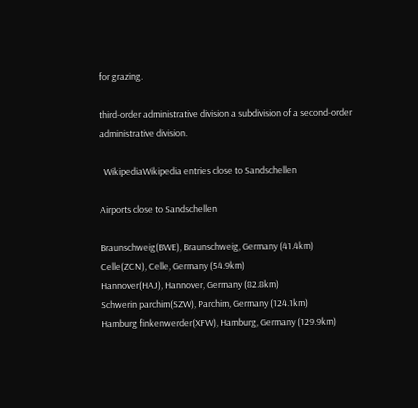for grazing.

third-order administrative division a subdivision of a second-order administrative division.

  WikipediaWikipedia entries close to Sandschellen

Airports close to Sandschellen

Braunschweig(BWE), Braunschweig, Germany (41.4km)
Celle(ZCN), Celle, Germany (54.9km)
Hannover(HAJ), Hannover, Germany (82.8km)
Schwerin parchim(SZW), Parchim, Germany (124.1km)
Hamburg finkenwerder(XFW), Hamburg, Germany (129.9km)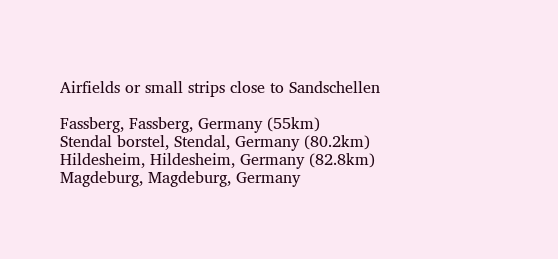Airfields or small strips close to Sandschellen

Fassberg, Fassberg, Germany (55km)
Stendal borstel, Stendal, Germany (80.2km)
Hildesheim, Hildesheim, Germany (82.8km)
Magdeburg, Magdeburg, Germany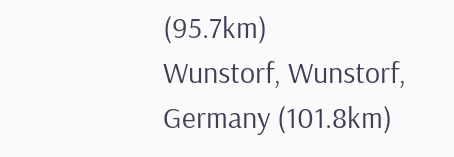(95.7km)
Wunstorf, Wunstorf, Germany (101.8km)